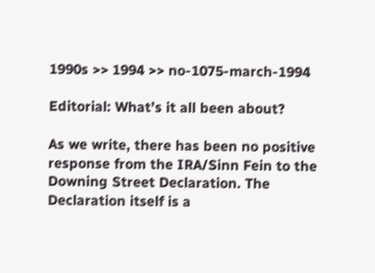1990s >> 1994 >> no-1075-march-1994

Editorial: What’s it all been about?

As we write, there has been no positive response from the IRA/Sinn Fein to the Downing Street Declaration. The Declaration itself is a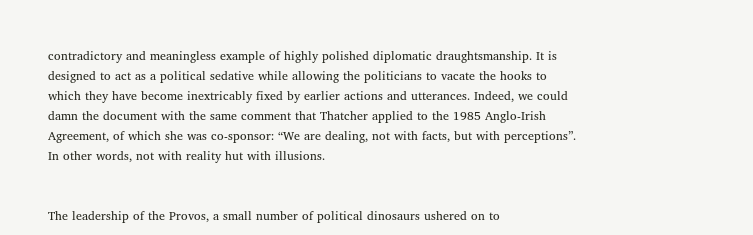contradictory and meaningless example of highly polished diplomatic draughtsmanship. It is designed to act as a political sedative while allowing the politicians to vacate the hooks to which they have become inextricably fixed by earlier actions and utterances. Indeed, we could damn the document with the same comment that Thatcher applied to the 1985 Anglo-Irish Agreement, of which she was co-sponsor: “We are dealing, not with facts, but with perceptions”. In other words, not with reality hut with illusions.


The leadership of the Provos, a small number of political dinosaurs ushered on to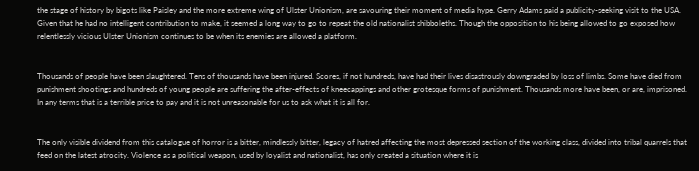the stage of history by bigots like Paisley and the more extreme wing of Ulster Unionism, are savouring their moment of media hype. Gerry Adams paid a publicity-seeking visit to the USA. Given that he had no intelligent contribution to make, it seemed a long way to go to repeat the old nationalist shibboleths. Though the opposition to his being allowed to go exposed how relentlessly vicious Ulster Unionism continues to be when its enemies are allowed a platform.


Thousands of people have been slaughtered. Tens of thousands have been injured. Scores, if not hundreds, have had their lives disastrously downgraded by loss of limbs. Some have died from punishment shootings and hundreds of young people are suffering the after-effects of kneecappings and other grotesque forms of punishment. Thousands more have been, or are, imprisoned. In any terms that is a terrible price to pay and it is not unreasonable for us to ask what it is all for.


The only visible dividend from this catalogue of horror is a bitter, mindlessly bitter, legacy of hatred affecting the most depressed section of the working class, divided into tribal quarrels that feed on the latest atrocity. Violence as a political weapon, used by loyalist and nationalist, has only created a situation where it is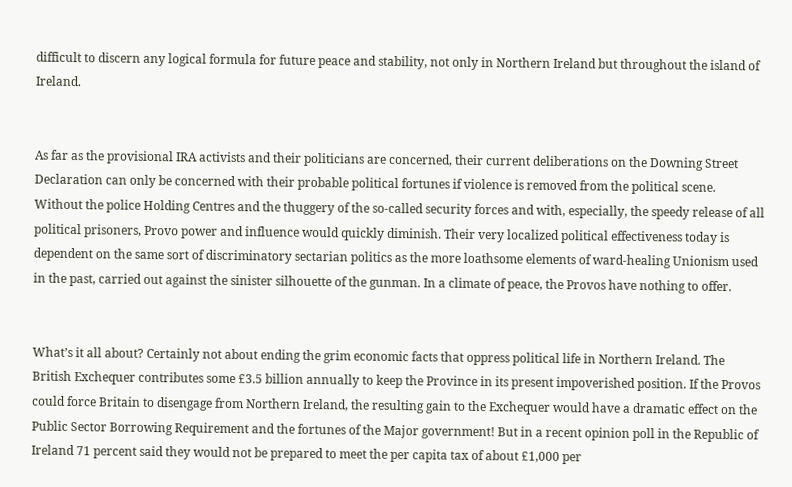difficult to discern any logical formula for future peace and stability, not only in Northern Ireland but throughout the island of Ireland.


As far as the provisional IRA activists and their politicians are concerned, their current deliberations on the Downing Street Declaration can only be concerned with their probable political fortunes if violence is removed from the political scene. Without the police Holding Centres and the thuggery of the so-called security forces and with, especially, the speedy release of all political prisoners, Provo power and influence would quickly diminish. Their very localized political effectiveness today is dependent on the same sort of discriminatory sectarian politics as the more loathsome elements of ward-healing Unionism used in the past, carried out against the sinister silhouette of the gunman. In a climate of peace, the Provos have nothing to offer.


What’s it all about? Certainly not about ending the grim economic facts that oppress political life in Northern Ireland. The British Exchequer contributes some £3.5 billion annually to keep the Province in its present impoverished position. If the Provos could force Britain to disengage from Northern Ireland, the resulting gain to the Exchequer would have a dramatic effect on the Public Sector Borrowing Requirement and the fortunes of the Major government! But in a recent opinion poll in the Republic of Ireland 71 percent said they would not be prepared to meet the per capita tax of about £1,000 per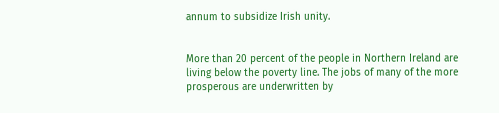annum to subsidize Irish unity.


More than 20 percent of the people in Northern Ireland are living below the poverty line. The jobs of many of the more prosperous are underwritten by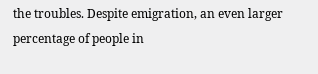the troubles. Despite emigration, an even larger percentage of people in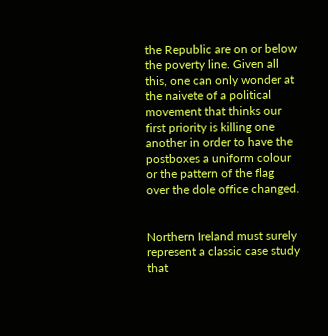the Republic are on or below the poverty line. Given all this, one can only wonder at the naivete of a political movement that thinks our first priority is killing one another in order to have the postboxes a uniform colour or the pattern of the flag over the dole office changed.


Northern Ireland must surely represent a classic case study that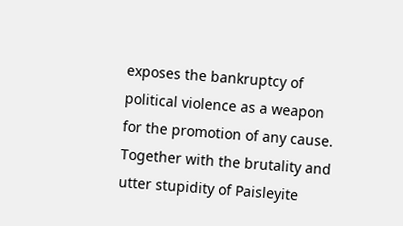exposes the bankruptcy of political violence as a weapon for the promotion of any cause. Together with the brutality and utter stupidity of Paisleyite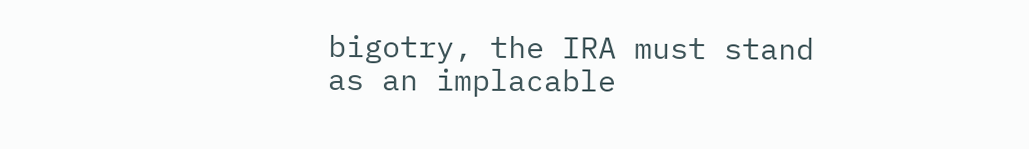bigotry, the IRA must stand as an implacable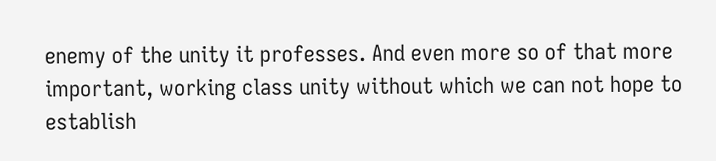enemy of the unity it professes. And even more so of that more important, working class unity without which we can not hope to establish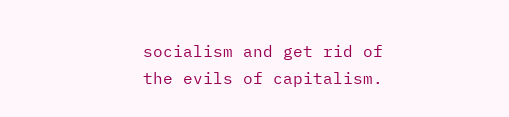socialism and get rid of the evils of capitalism.